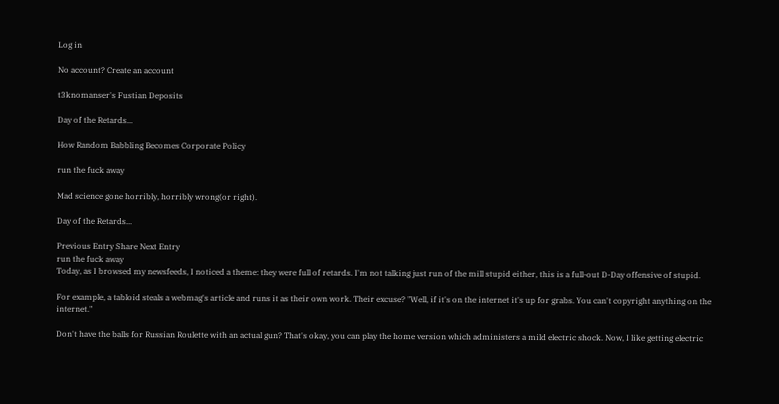Log in

No account? Create an account

t3knomanser's Fustian Deposits

Day of the Retards...

How Random Babbling Becomes Corporate Policy

run the fuck away

Mad science gone horribly, horribly wrong(or right).

Day of the Retards...

Previous Entry Share Next Entry
run the fuck away
Today, as I browsed my newsfeeds, I noticed a theme: they were full of retards. I'm not talking just run of the mill stupid either, this is a full-out D-Day offensive of stupid.

For example, a tabloid steals a webmag's article and runs it as their own work. Their excuse? "Well, if it's on the internet it's up for grabs. You can't copyright anything on the internet."

Don't have the balls for Russian Roulette with an actual gun? That's okay, you can play the home version which administers a mild electric shock. Now, I like getting electric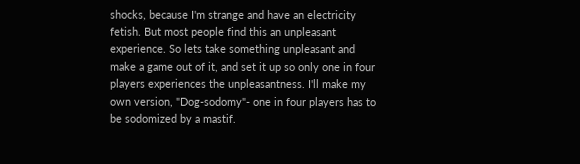shocks, because I'm strange and have an electricity fetish. But most people find this an unpleasant experience. So lets take something unpleasant and make a game out of it, and set it up so only one in four players experiences the unpleasantness. I'll make my own version, "Dog-sodomy"- one in four players has to be sodomized by a mastif.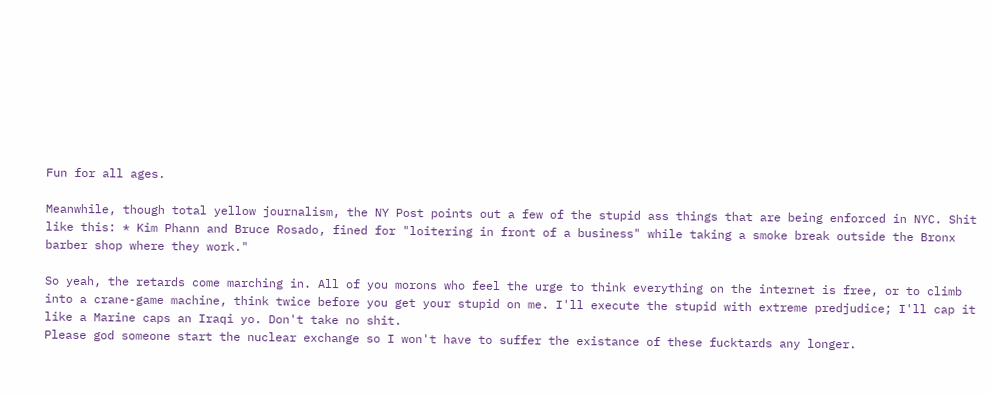Fun for all ages.

Meanwhile, though total yellow journalism, the NY Post points out a few of the stupid ass things that are being enforced in NYC. Shit like this: * Kim Phann and Bruce Rosado, fined for "loitering in front of a business" while taking a smoke break outside the Bronx barber shop where they work."

So yeah, the retards come marching in. All of you morons who feel the urge to think everything on the internet is free, or to climb into a crane-game machine, think twice before you get your stupid on me. I'll execute the stupid with extreme predjudice; I'll cap it like a Marine caps an Iraqi yo. Don't take no shit.
Please god someone start the nuclear exchange so I won't have to suffer the existance of these fucktards any longer.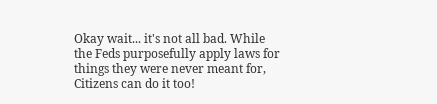Okay wait... it's not all bad. While the Feds purposefully apply laws for things they were never meant for, Citizens can do it too!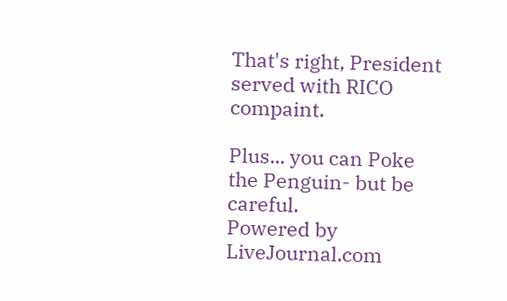That's right, President served with RICO compaint.

Plus... you can Poke the Penguin- but be careful.
Powered by LiveJournal.com